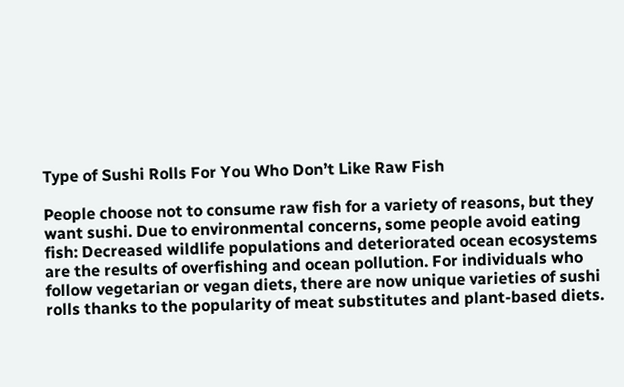Type of Sushi Rolls For You Who Don’t Like Raw Fish

People choose not to consume raw fish for a variety of reasons, but they want sushi. Due to environmental concerns, some people avoid eating fish: Decreased wildlife populations and deteriorated ocean ecosystems are the results of overfishing and ocean pollution. For individuals who follow vegetarian or vegan diets, there are now unique varieties of sushi rolls thanks to the popularity of meat substitutes and plant-based diets.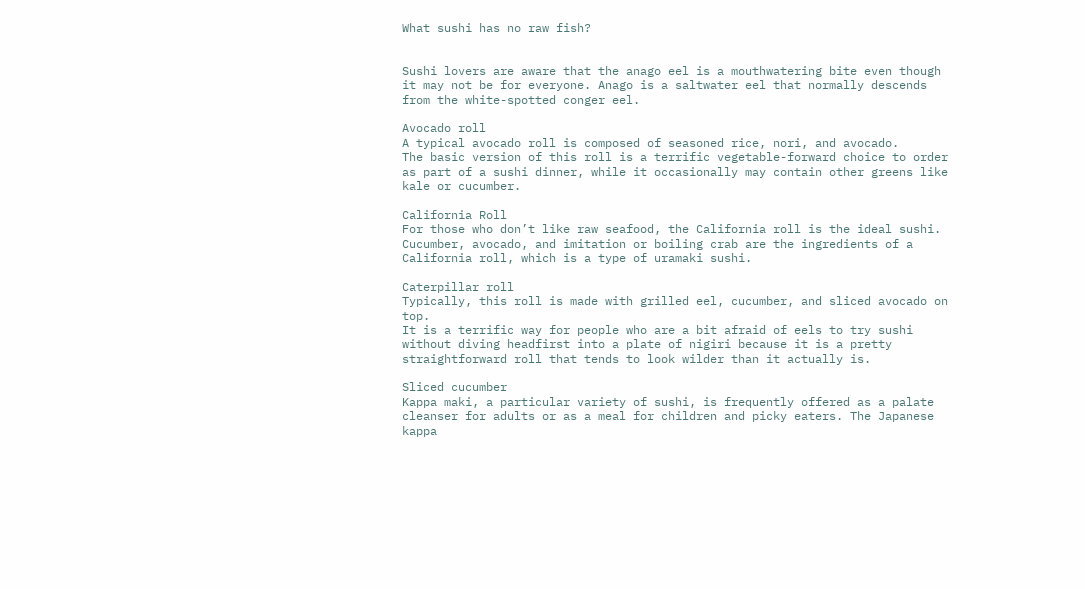What sushi has no raw fish?


Sushi lovers are aware that the anago eel is a mouthwatering bite even though it may not be for everyone. Anago is a saltwater eel that normally descends from the white-spotted conger eel.

Avocado roll
A typical avocado roll is composed of seasoned rice, nori, and avocado.
The basic version of this roll is a terrific vegetable-forward choice to order as part of a sushi dinner, while it occasionally may contain other greens like kale or cucumber.

California Roll
For those who don’t like raw seafood, the California roll is the ideal sushi. Cucumber, avocado, and imitation or boiling crab are the ingredients of a California roll, which is a type of uramaki sushi.

Caterpillar roll
Typically, this roll is made with grilled eel, cucumber, and sliced avocado on top.
It is a terrific way for people who are a bit afraid of eels to try sushi without diving headfirst into a plate of nigiri because it is a pretty straightforward roll that tends to look wilder than it actually is.

Sliced cucumber
Kappa maki, a particular variety of sushi, is frequently offered as a palate cleanser for adults or as a meal for children and picky eaters. The Japanese kappa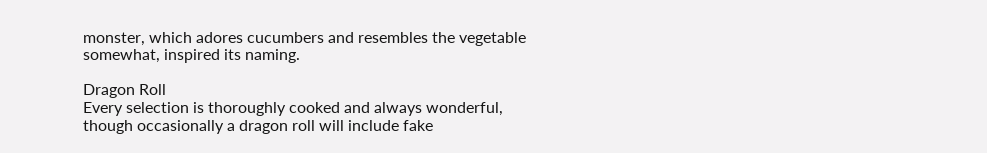monster, which adores cucumbers and resembles the vegetable somewhat, inspired its naming.

Dragon Roll
Every selection is thoroughly cooked and always wonderful, though occasionally a dragon roll will include fake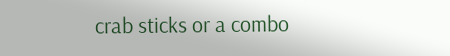crab sticks or a combo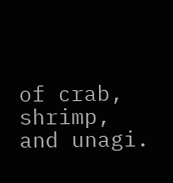of crab, shrimp, and unagi.